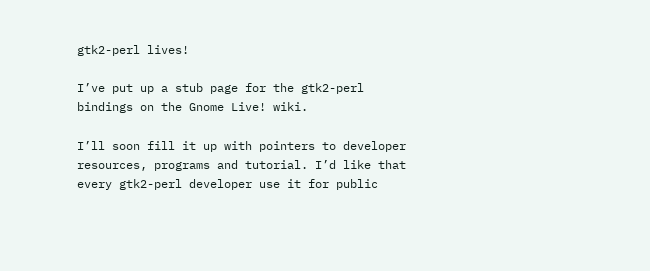gtk2-perl lives!

I’ve put up a stub page for the gtk2-perl bindings on the Gnome Live! wiki.

I’ll soon fill it up with pointers to developer resources, programs and tutorial. I’d like that every gtk2-perl developer use it for public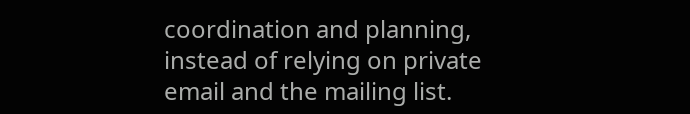coordination and planning, instead of relying on private email and the mailing list.